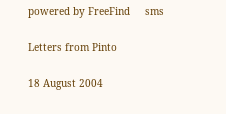powered by FreeFind     sms

Letters from Pinto

18 August 2004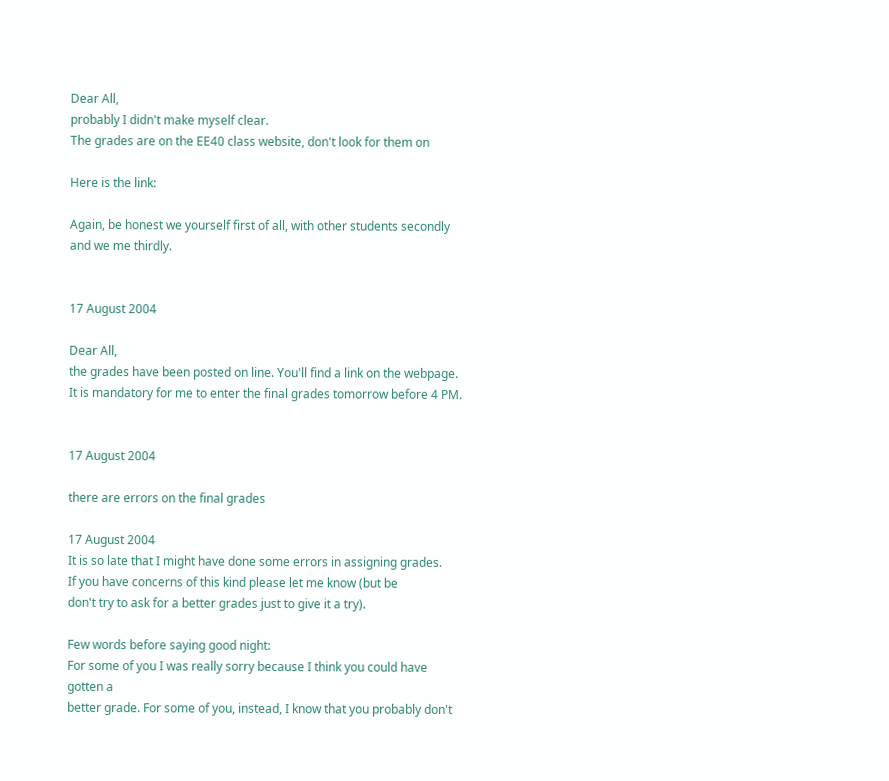Dear All,
probably I didn't make myself clear.
The grades are on the EE40 class website, don't look for them on

Here is the link:

Again, be honest we yourself first of all, with other students secondly
and we me thirdly.


17 August 2004

Dear All,
the grades have been posted on line. You'll find a link on the webpage.
It is mandatory for me to enter the final grades tomorrow before 4 PM.


17 August 2004

there are errors on the final grades

17 August 2004
It is so late that I might have done some errors in assigning grades.
If you have concerns of this kind please let me know (but be
don't try to ask for a better grades just to give it a try).

Few words before saying good night:
For some of you I was really sorry because I think you could have
gotten a
better grade. For some of you, instead, I know that you probably don't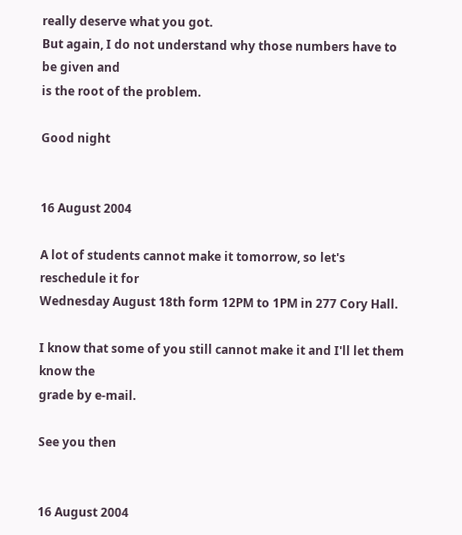really deserve what you got.
But again, I do not understand why those numbers have to be given and
is the root of the problem.

Good night


16 August 2004

A lot of students cannot make it tomorrow, so let's reschedule it for
Wednesday August 18th form 12PM to 1PM in 277 Cory Hall.

I know that some of you still cannot make it and I'll let them know the
grade by e-mail.

See you then


16 August 2004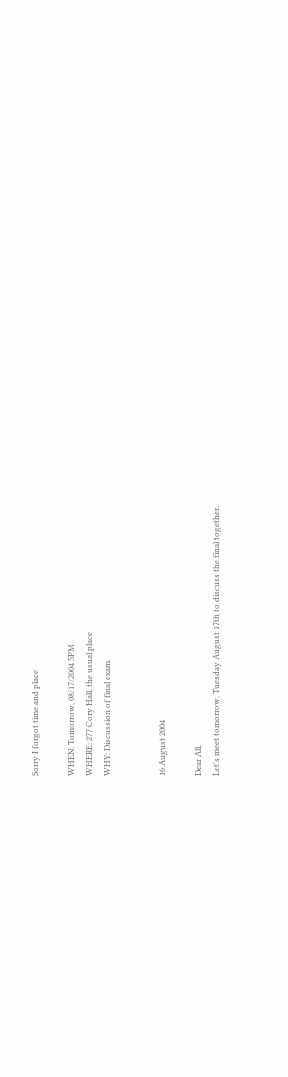Sorry I forgot time and place

WHEN: Tomorrow, 08/17/2004 5PM
WHERE: 277 Cory Hall, the usual place
WHY: Discussion of final exam.


16 August 2004

Dear All,
Let's meet tomorrow, Tuesday August 17th to discuss the final together.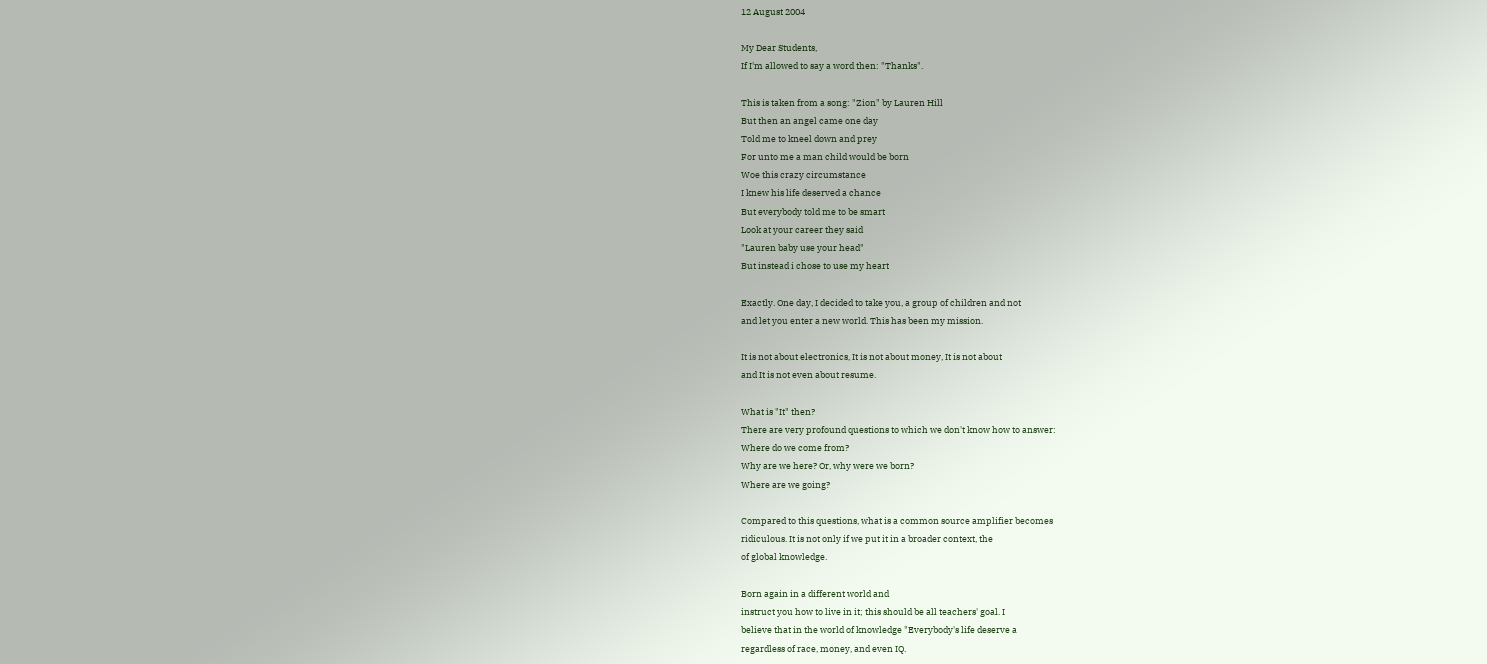12 August 2004

My Dear Students,
If I'm allowed to say a word then: "Thanks".

This is taken from a song: "Zion" by Lauren Hill
But then an angel came one day
Told me to kneel down and prey
For unto me a man child would be born
Woe this crazy circumstance
I knew his life deserved a chance
But everybody told me to be smart
Look at your career they said
"Lauren baby use your head"
But instead i chose to use my heart

Exactly. One day, I decided to take you, a group of children and not
and let you enter a new world. This has been my mission.

It is not about electronics, It is not about money, It is not about
and It is not even about resume.

What is "It" then?
There are very profound questions to which we don't know how to answer:
Where do we come from?
Why are we here? Or, why were we born?
Where are we going?

Compared to this questions, what is a common source amplifier becomes
ridiculous. It is not only if we put it in a broader context, the
of global knowledge.

Born again in a different world and
instruct you how to live in it; this should be all teachers' goal. I
believe that in the world of knowledge "Everybody's life deserve a
regardless of race, money, and even IQ.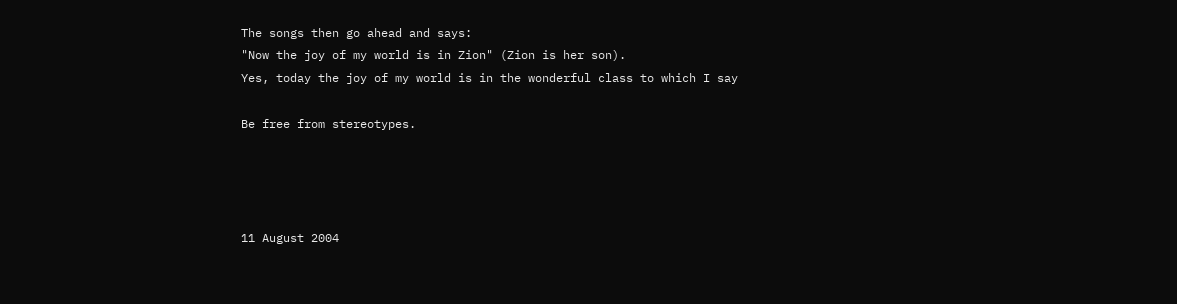The songs then go ahead and says:
"Now the joy of my world is in Zion" (Zion is her son).
Yes, today the joy of my world is in the wonderful class to which I say

Be free from stereotypes.




11 August 2004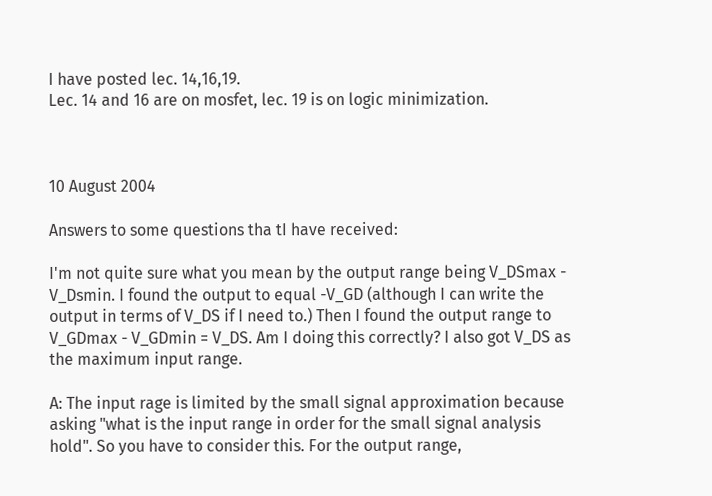I have posted lec. 14,16,19.
Lec. 14 and 16 are on mosfet, lec. 19 is on logic minimization.



10 August 2004

Answers to some questions tha tI have received:

I'm not quite sure what you mean by the output range being V_DSmax -
V_Dsmin. I found the output to equal -V_GD (although I can write the
output in terms of V_DS if I need to.) Then I found the output range to
V_GDmax - V_GDmin = V_DS. Am I doing this correctly? I also got V_DS as
the maximum input range.

A: The input rage is limited by the small signal approximation because
asking "what is the input range in order for the small signal analysis
hold". So you have to consider this. For the output range,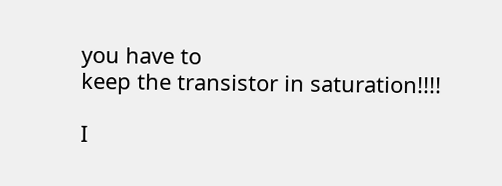you have to
keep the transistor in saturation!!!!

I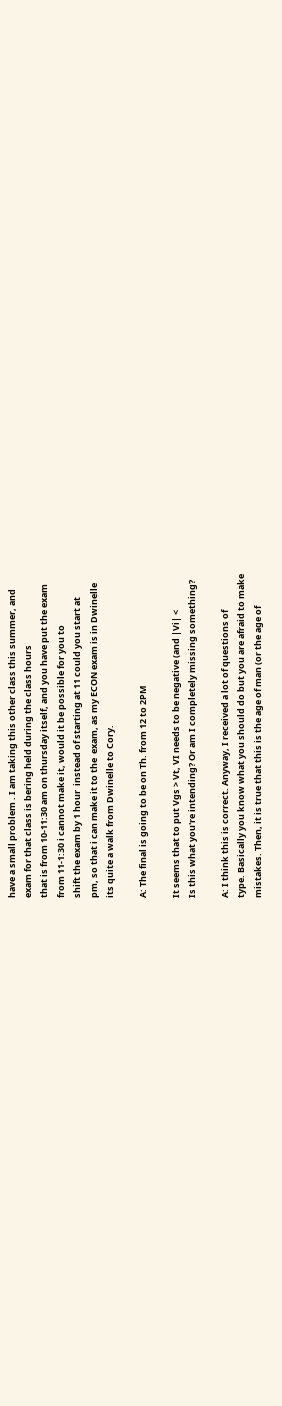have a small problem . I am taking this other class this summer, and
exam for that class is bering held during the class hours
that is from 10-11:30 am on thursday itself, and you have put the exam
from 11-1:30 i cannot make it, would it be possible for you to
shift the exam by 1 hour  instead of starting at 11 could you start at
pm, so that i can make it to the  exam, as my ECON exam is in Dwinelle
its quite a walk from Dwinelle to Cory.

A: The final is going to be on Th. from 12 to 2PM

It seems that to put Vgs > Vt, VI needs to be negative (and |Vi| <
Is this what you're intending? Or am I completely missing something?

A: I think this is correct. Anyway, I received a lot of questions of
type. Basically you know what you should do but you are afraid to make
mistakes. Then, it is true that this is the age of man (or the age of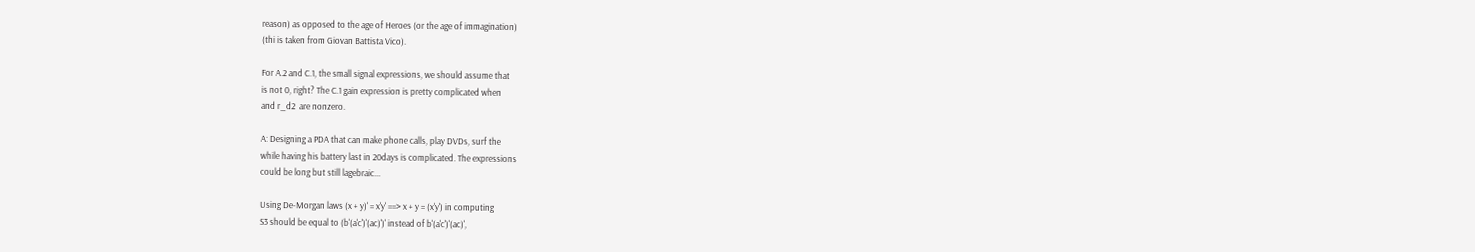reason) as opposed to the age of Heroes (or the age of immagination)
(thi is taken from Giovan Battista Vico).

For A.2 and C.1, the small signal expressions, we should assume that
is not 0, right? The C.1 gain expression is pretty complicated when
and r_d2  are nonzero.

A: Designing a PDA that can make phone calls, play DVDs, surf the
while having his battery last in 20days is complicated. The expressions
could be long but still lagebraic...

Using De-Morgan laws (x + y)' = x'y' ==> x + y = (x'y') in computing
S3 should be equal to (b'(a'c')'(ac)')' instead of b'(a'c')'(ac)',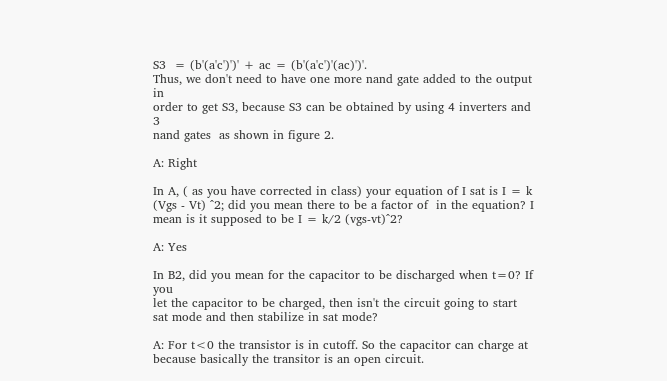S3  = (b'(a'c')')' + ac = (b'(a'c')'(ac)')'.
Thus, we don't need to have one more nand gate added to the output in
order to get S3, because S3 can be obtained by using 4 inverters and 3
nand gates  as shown in figure 2.

A: Right

In A, ( as you have corrected in class) your equation of I sat is I = k
(Vgs - Vt) ^2; did you mean there to be a factor of  in the equation? I
mean is it supposed to be I = k/2 (vgs-vt)^2?

A: Yes

In B2, did you mean for the capacitor to be discharged when t=0? If you
let the capacitor to be charged, then isn't the circuit going to start
sat mode and then stabilize in sat mode?

A: For t<0 the transistor is in cutoff. So the capacitor can charge at
because basically the transitor is an open circuit.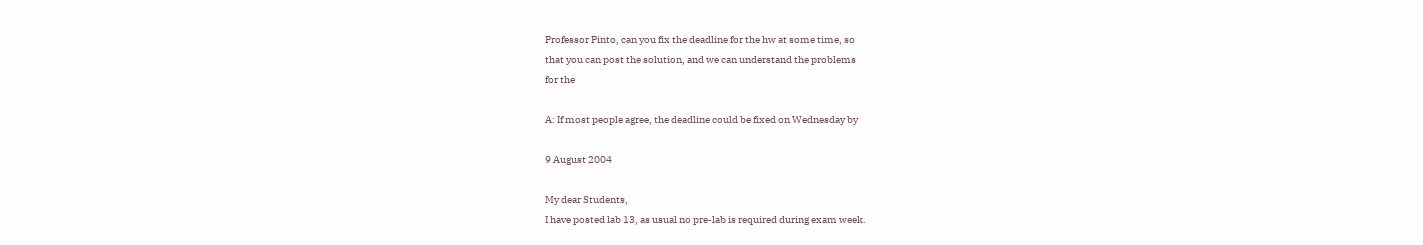Professor Pinto, can you fix the deadline for the hw at some time, so
that you can post the solution, and we can understand the problems
for the

A: If most people agree, the deadline could be fixed on Wednesday by

9 August 2004

My dear Students,
I have posted lab 13, as usual no pre-lab is required during exam week.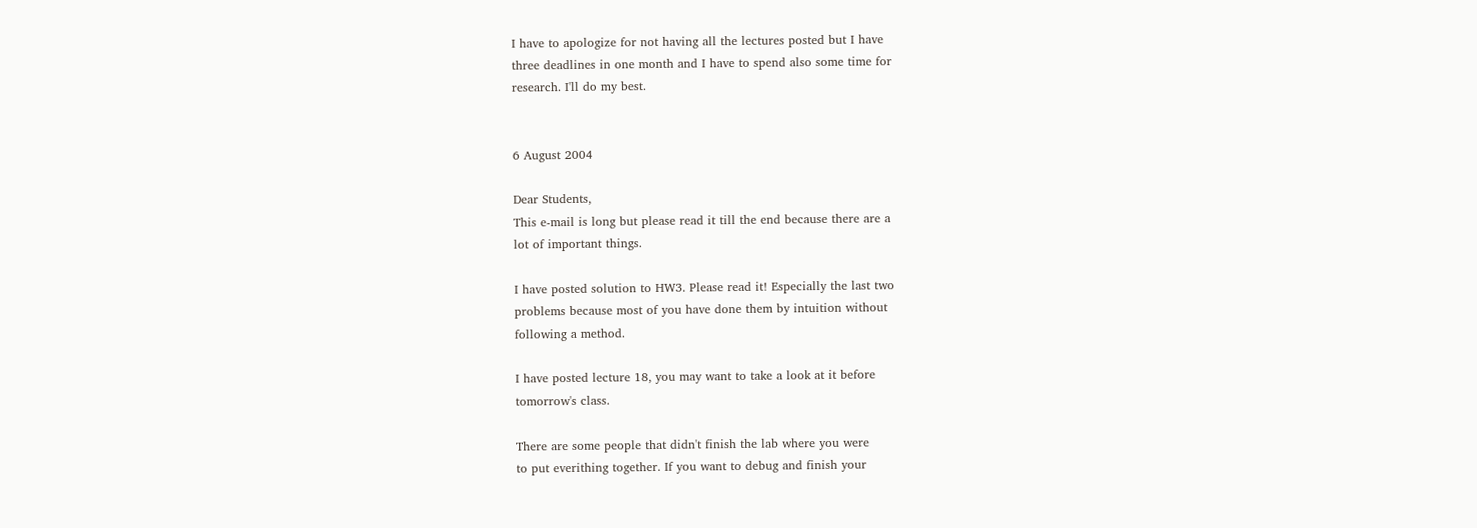I have to apologize for not having all the lectures posted but I have
three deadlines in one month and I have to spend also some time for
research. I'll do my best.


6 August 2004

Dear Students,
This e-mail is long but please read it till the end because there are a
lot of important things.

I have posted solution to HW3. Please read it! Especially the last two
problems because most of you have done them by intuition without
following a method.

I have posted lecture 18, you may want to take a look at it before
tomorrow's class.

There are some people that didn't finish the lab where you were
to put everithing together. If you want to debug and finish your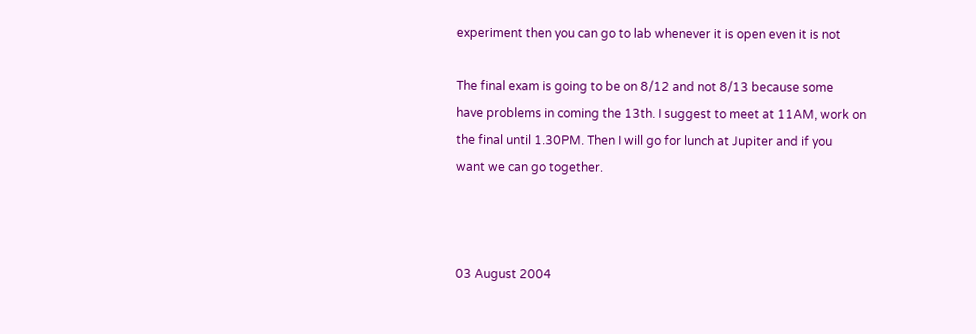experiment then you can go to lab whenever it is open even it is not

The final exam is going to be on 8/12 and not 8/13 because some
have problems in coming the 13th. I suggest to meet at 11AM, work on
the final until 1.30PM. Then I will go for lunch at Jupiter and if you
want we can go together.



03 August 2004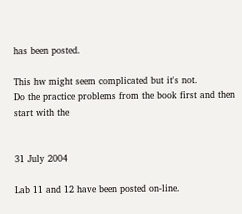has been posted.

This hw might seem complicated but it's not.
Do the practice problems from the book first and then start with the


31 July 2004

Lab 11 and 12 have been posted on-line.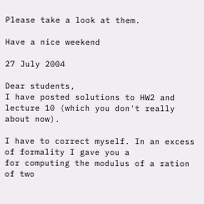Please take a look at them.

Have a nice weekend

27 July 2004

Dear students,
I have posted solutions to HW2 and lecture 10 (which you don't really
about now).

I have to correct myself. In an excess of formality I gave you a
for computing the modulus of a ration of two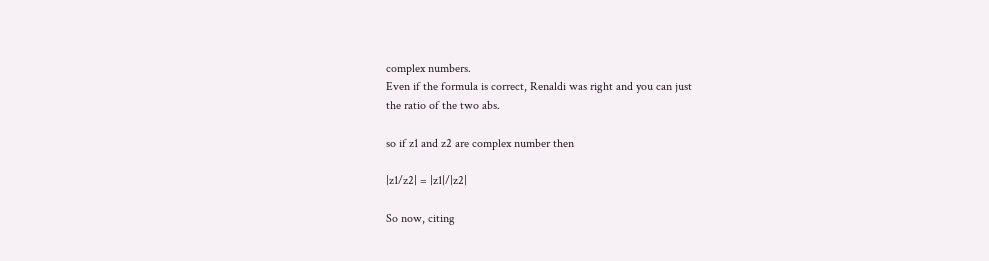complex numbers.
Even if the formula is correct, Renaldi was right and you can just
the ratio of the two abs.

so if z1 and z2 are complex number then

|z1/z2| = |z1|/|z2|

So now, citing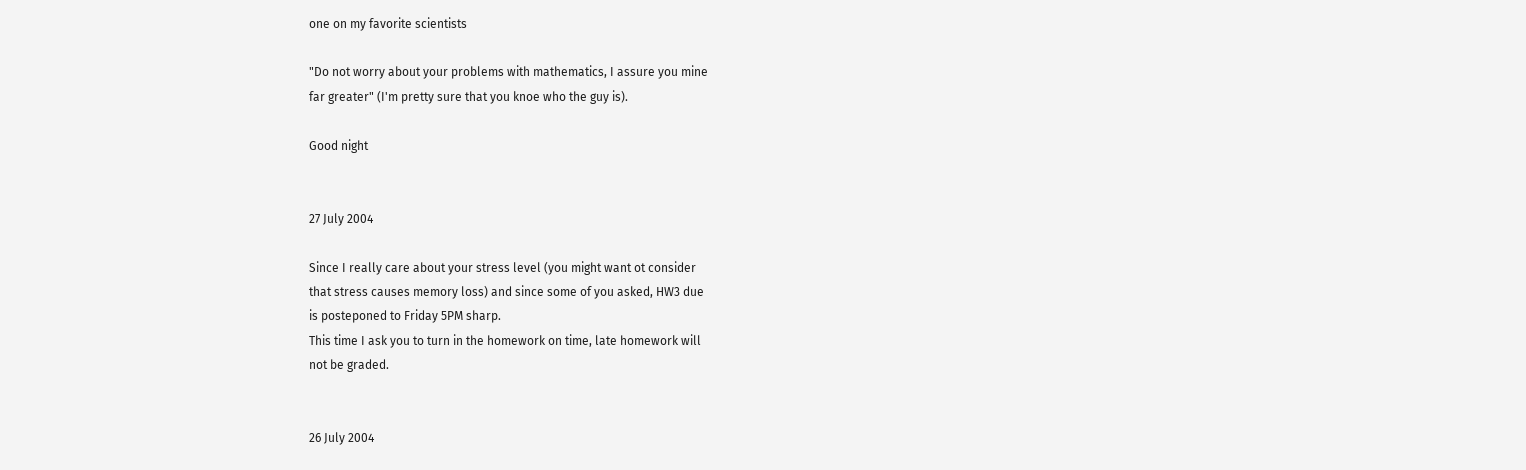one on my favorite scientists

"Do not worry about your problems with mathematics, I assure you mine
far greater" (I'm pretty sure that you knoe who the guy is).

Good night


27 July 2004

Since I really care about your stress level (you might want ot consider
that stress causes memory loss) and since some of you asked, HW3 due
is posteponed to Friday 5PM sharp.
This time I ask you to turn in the homework on time, late homework will
not be graded.


26 July 2004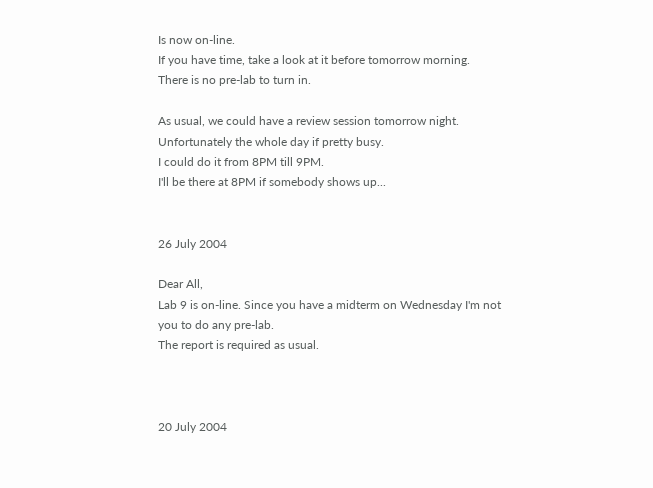Is now on-line.
If you have time, take a look at it before tomorrow morning.
There is no pre-lab to turn in.

As usual, we could have a review session tomorrow night.
Unfortunately the whole day if pretty busy.
I could do it from 8PM till 9PM.
I'll be there at 8PM if somebody shows up...


26 July 2004

Dear All,
Lab 9 is on-line. Since you have a midterm on Wednesday I'm not
you to do any pre-lab.
The report is required as usual.



20 July 2004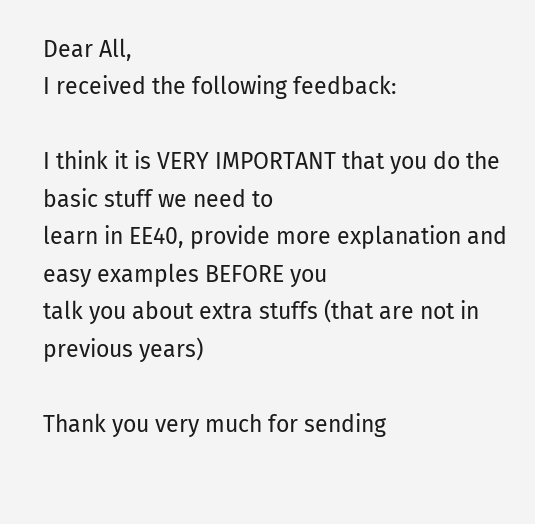Dear All,
I received the following feedback:

I think it is VERY IMPORTANT that you do the basic stuff we need to
learn in EE40, provide more explanation and easy examples BEFORE you
talk you about extra stuffs (that are not in previous years)

Thank you very much for sending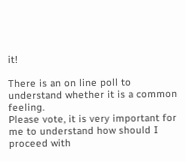it!

There is an on line poll to understand whether it is a common feeling.
Please vote, it is very important for me to understand how should I
proceed with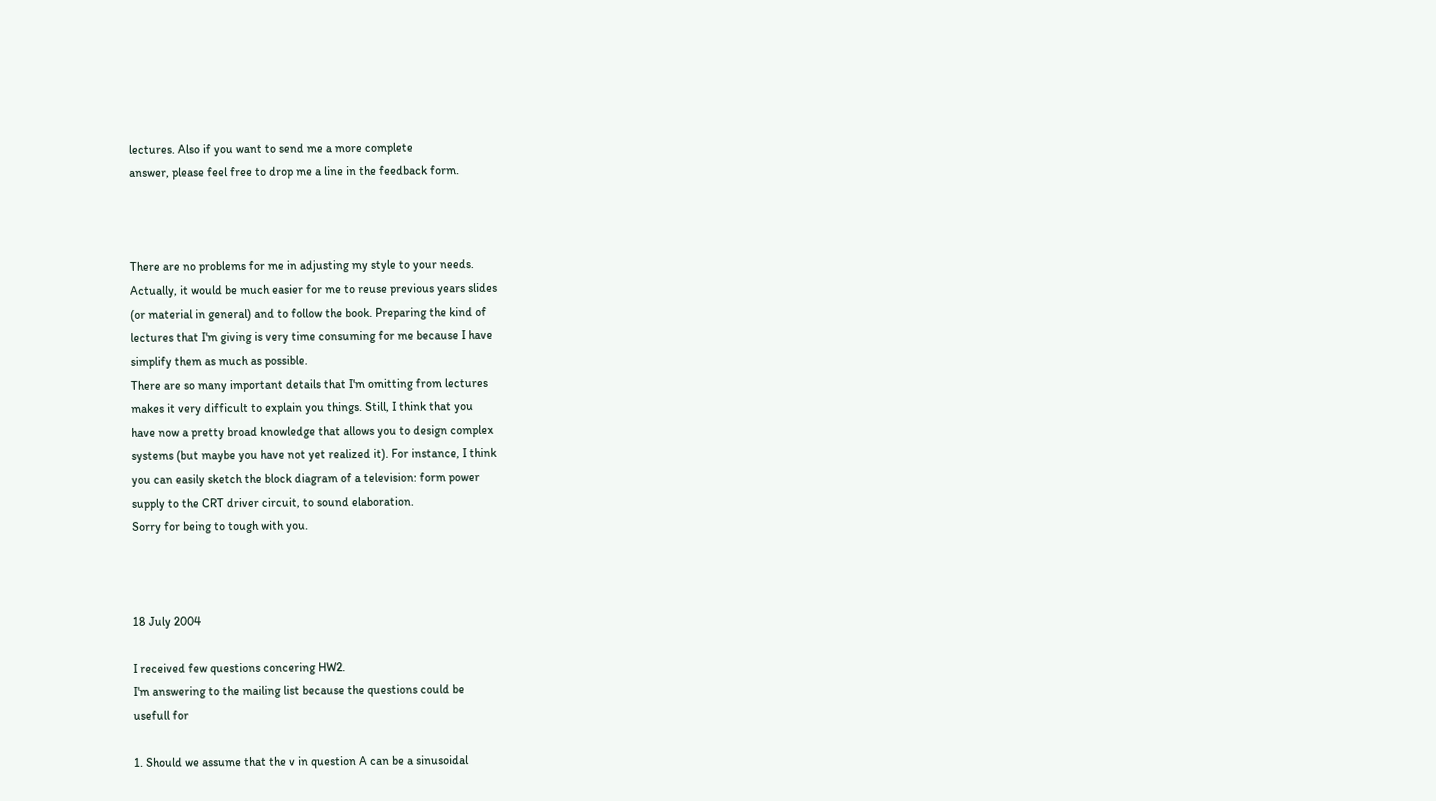lectures. Also if you want to send me a more complete
answer, please feel free to drop me a line in the feedback form.



There are no problems for me in adjusting my style to your needs.
Actually, it would be much easier for me to reuse previous years slides
(or material in general) and to follow the book. Preparing the kind of
lectures that I'm giving is very time consuming for me because I have
simplify them as much as possible.
There are so many important details that I'm omitting from lectures
makes it very difficult to explain you things. Still, I think that you
have now a pretty broad knowledge that allows you to design complex
systems (but maybe you have not yet realized it). For instance, I think
you can easily sketch the block diagram of a television: form power
supply to the CRT driver circuit, to sound elaboration.
Sorry for being to tough with you.



18 July 2004

I received few questions concering HW2.
I'm answering to the mailing list because the questions could be
usefull for

1. Should we assume that the v in question A can be a sinusoidal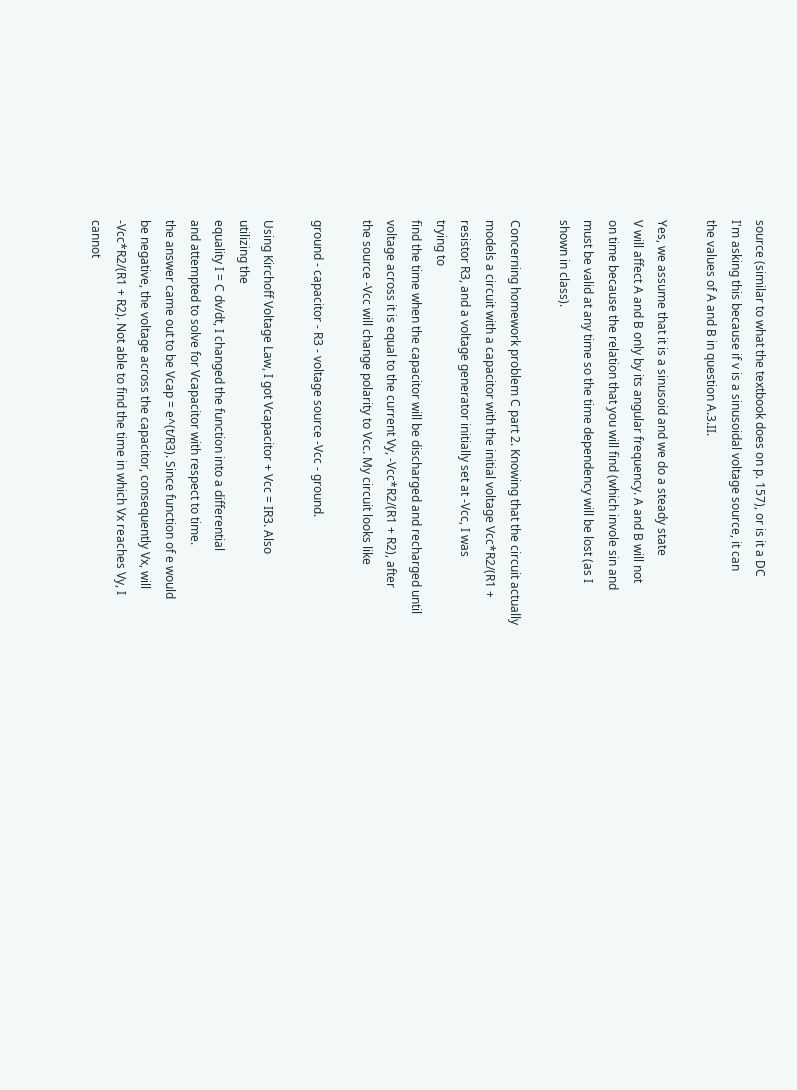source (similar to what the textbook does on p. 157), or is it a DC
I'm asking this because if v is a sinusoidal voltage source, it can
the values of A and B in question A.3.II.

Yes, we assume that it is a sinusoid and we do a steady state
V will affect A and B only by its angular frequency. A and B will not
on time because the relation that you will find (which invole sin and
must be valid at any time so the time dependency will be lost (as I
shown in class).

Concerning homework problem C part 2. Knowing that the circuit actually
models a circuit with a capacitor with the initial voltage Vcc*R2/(R1 +
resistor R3, and a voltage generator initially set at -Vcc, I was
trying to
find the time when the capacitor will be discharged and recharged until
voltage across it is equal to the current Vy, -Vcc*R2/(R1 + R2), after
the source -Vcc will change polarity to Vcc. My circuit looks like

ground - capacitor - R3 - voltage source -Vcc - ground.

Using Kirchoff Voltage Law, I got Vcapacitor + Vcc = IR3. Also
utilizing the
equality I = C dv/dt, I changed the function into a differential
and attempted to solve for Vcapacitor with respect to time.
the answer came out to be Vcap = e^(t/R3). Since function of e would
be negative, the voltage across the capacitor, consequently Vx, will
-Vcc*R2/(R1 + R2). Not able to find the time in which Vx reaches Vy, I
cannot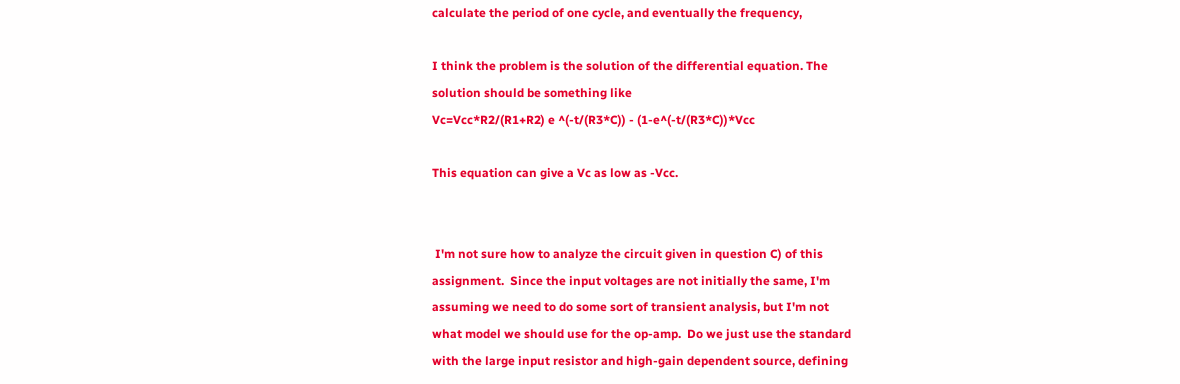calculate the period of one cycle, and eventually the frequency,

I think the problem is the solution of the differential equation. The
solution should be something like
Vc=Vcc*R2/(R1+R2) e ^(-t/(R3*C)) - (1-e^(-t/(R3*C))*Vcc

This equation can give a Vc as low as -Vcc.


 I'm not sure how to analyze the circuit given in question C) of this
assignment.  Since the input voltages are not initially the same, I'm
assuming we need to do some sort of transient analysis, but I'm not
what model we should use for the op-amp.  Do we just use the standard
with the large input resistor and high-gain dependent source, defining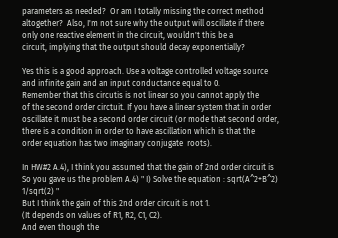parameters as needed?  Or am I totally missing the correct method
altogether?  Also, I'm not sure why the output will oscillate if there
only one reactive element in the circuit, wouldn't this be a
circuit, implying that the output should decay exponentially?

Yes this is a good approach. Use a voltage controlled voltage source
and infinite gain and an input conductance equal to 0.
Remember that this circutis is not linear so you cannot apply the
of the second order circtuit. If you have a linear system that in order
oscillate it must be a second order circuit (or mode that second order,
there is a condition in order to have ascillation which is that the
order equation has two imaginary conjugate  roots).

In HW#2 A.4), I think you assumed that the gain of 2nd order circuit is
So you gave us the problem A.4) " I) Solve the equation : sqrt(A^2+B^2)
1/sqrt(2) "
But I think the gain of this 2nd order circuit is not 1.
(It depends on values of R1, R2, C1, C2).
And even though the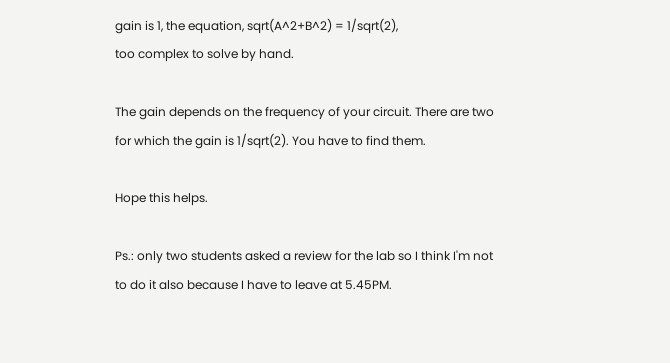gain is 1, the equation, sqrt(A^2+B^2) = 1/sqrt(2),
too complex to solve by hand.

The gain depends on the frequency of your circuit. There are two
for which the gain is 1/sqrt(2). You have to find them.

Hope this helps.

Ps.: only two students asked a review for the lab so I think I'm not
to do it also because I have to leave at 5.45PM.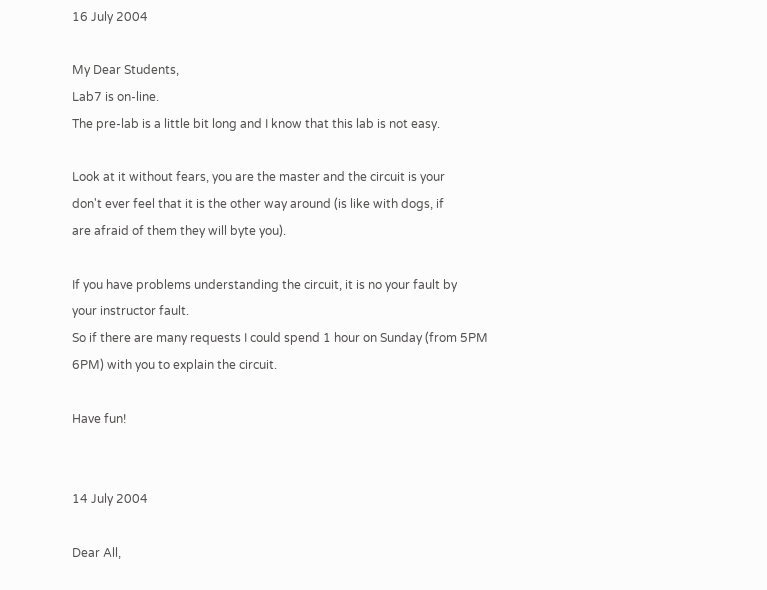16 July 2004

My Dear Students,
Lab7 is on-line.
The pre-lab is a little bit long and I know that this lab is not easy.

Look at it without fears, you are the master and the circuit is your
don't ever feel that it is the other way around (is like with dogs, if
are afraid of them they will byte you).

If you have problems understanding the circuit, it is no your fault by
your instructor fault.
So if there are many requests I could spend 1 hour on Sunday (from 5PM
6PM) with you to explain the circuit.

Have fun!


14 July 2004

Dear All,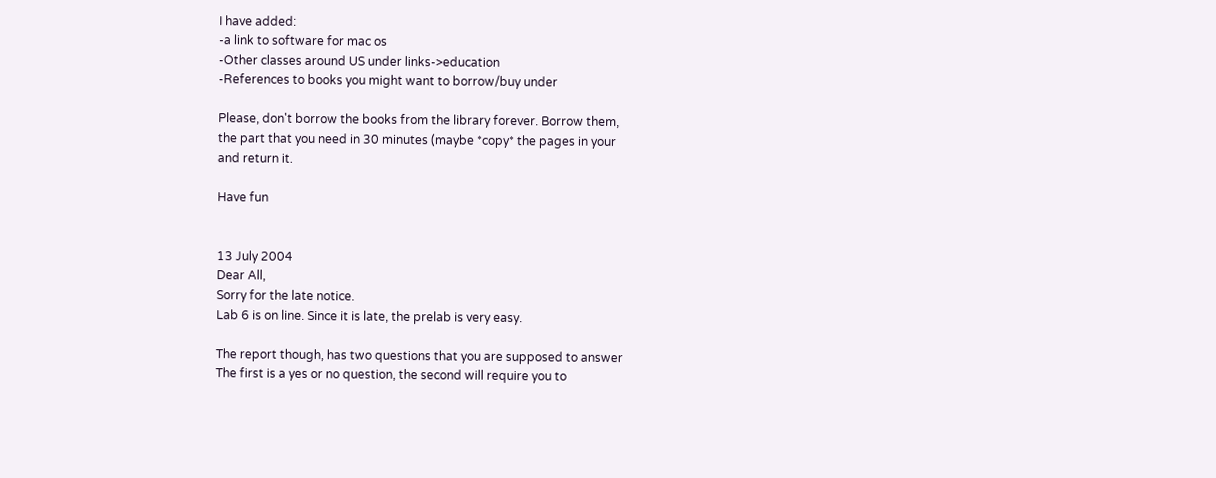I have added:
-a link to software for mac os
-Other classes around US under links->education
-References to books you might want to borrow/buy under

Please, don't borrow the books from the library forever. Borrow them,
the part that you need in 30 minutes (maybe *copy* the pages in your
and return it.

Have fun


13 July 2004
Dear All,
Sorry for the late notice.
Lab 6 is on line. Since it is late, the prelab is very easy.

The report though, has two questions that you are supposed to answer
The first is a yes or no question, the second will require you to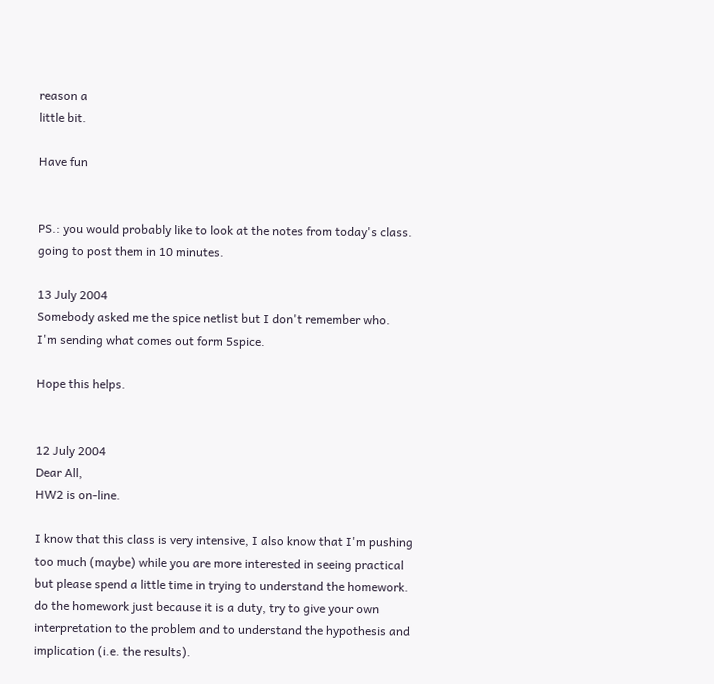reason a
little bit.

Have fun


PS.: you would probably like to look at the notes from today's class.
going to post them in 10 minutes.

13 July 2004
Somebody asked me the spice netlist but I don't remember who.
I'm sending what comes out form 5spice.

Hope this helps.


12 July 2004
Dear All,
HW2 is on-line.

I know that this class is very intensive, I also know that I'm pushing
too much (maybe) while you are more interested in seeing practical
but please spend a little time in trying to understand the homework.
do the homework just because it is a duty, try to give your own
interpretation to the problem and to understand the hypothesis and
implication (i.e. the results).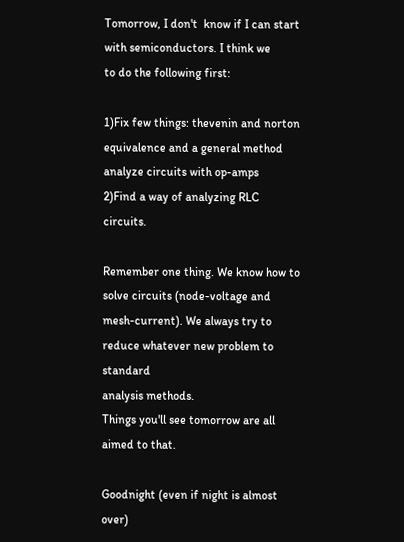Tomorrow, I don't  know if I can start with semiconductors. I think we
to do the following first:

1)Fix few things: thevenin and norton  equivalence and a general method
analyze circuits with op-amps
2)Find a way of analyzing RLC circuits.

Remember one thing. We know how to solve circuits (node-voltage and
mesh-current). We always try to reduce whatever new problem to standard
analysis methods.
Things you'll see tomorrow are all aimed to that.

Goodnight (even if night is almost over)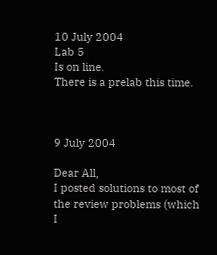10 July 2004
Lab 5
Is on line.
There is a prelab this time.



9 July 2004

Dear All,
I posted solutions to most of the review problems (which I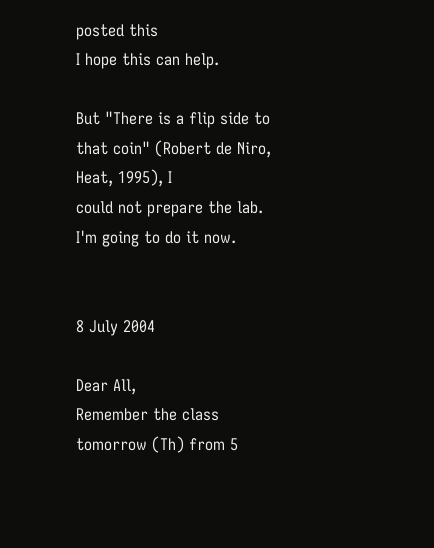posted this
I hope this can help.

But "There is a flip side to that coin" (Robert de Niro, Heat, 1995), I
could not prepare the lab. I'm going to do it now.


8 July 2004

Dear All,
Remember the class tomorrow (Th) from 5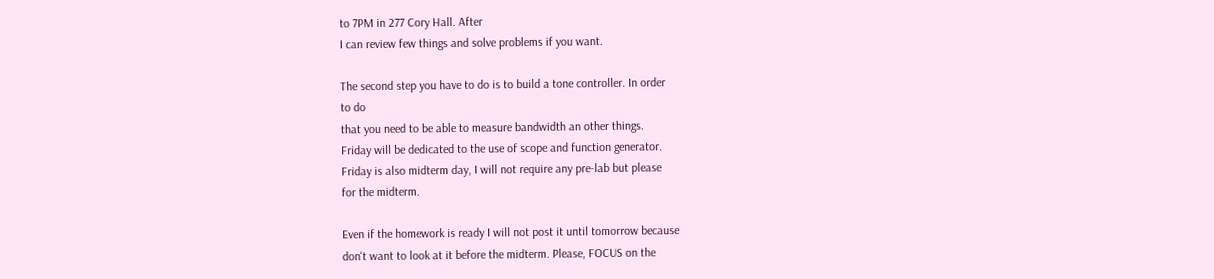to 7PM in 277 Cory Hall. After
I can review few things and solve problems if you want.

The second step you have to do is to build a tone controller. In order
to do
that you need to be able to measure bandwidth an other things.
Friday will be dedicated to the use of scope and function generator.
Friday is also midterm day, I will not require any pre-lab but please
for the midterm.

Even if the homework is ready I will not post it until tomorrow because
don't want to look at it before the midterm. Please, FOCUS on the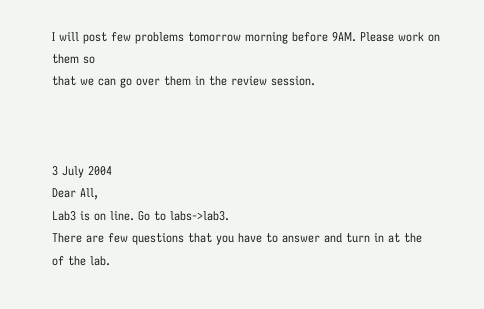I will post few problems tomorrow morning before 9AM. Please work on
them so
that we can go over them in the review session.



3 July 2004
Dear All,
Lab3 is on line. Go to labs->lab3.
There are few questions that you have to answer and turn in at the
of the lab.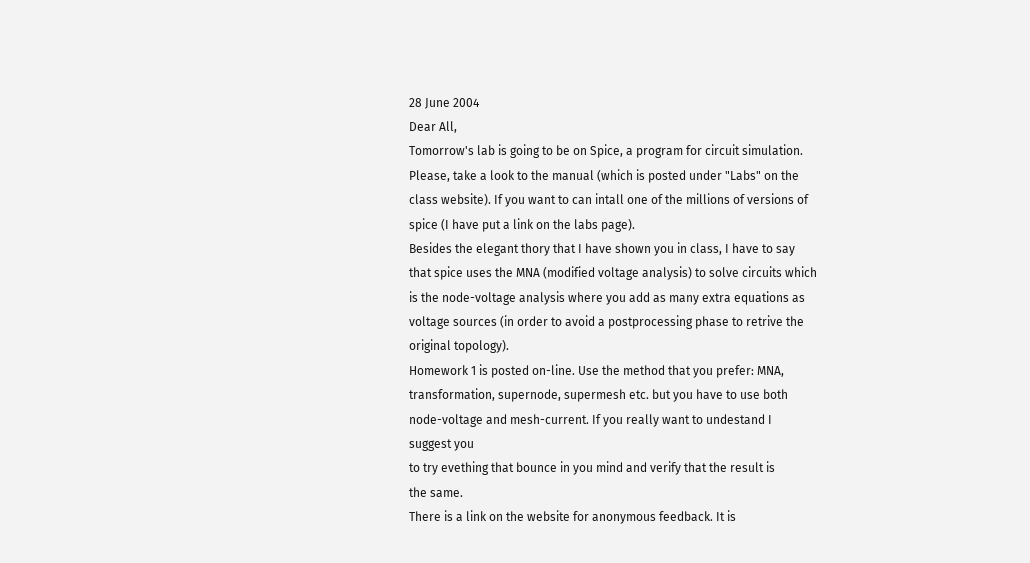28 June 2004
Dear All,
Tomorrow's lab is going to be on Spice, a program for circuit simulation.
Please, take a look to the manual (which is posted under "Labs" on the
class website). If you want to can intall one of the millions of versions of
spice (I have put a link on the labs page).
Besides the elegant thory that I have shown you in class, I have to say
that spice uses the MNA (modified voltage analysis) to solve circuits which
is the node-voltage analysis where you add as many extra equations as
voltage sources (in order to avoid a postprocessing phase to retrive the
original topology).
Homework 1 is posted on-line. Use the method that you prefer: MNA,
transformation, supernode, supermesh etc. but you have to use both
node-voltage and mesh-current. If you really want to undestand I
suggest you
to try evething that bounce in you mind and verify that the result is
the same.
There is a link on the website for anonymous feedback. It is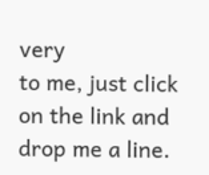very
to me, just click on the link and drop me a line.